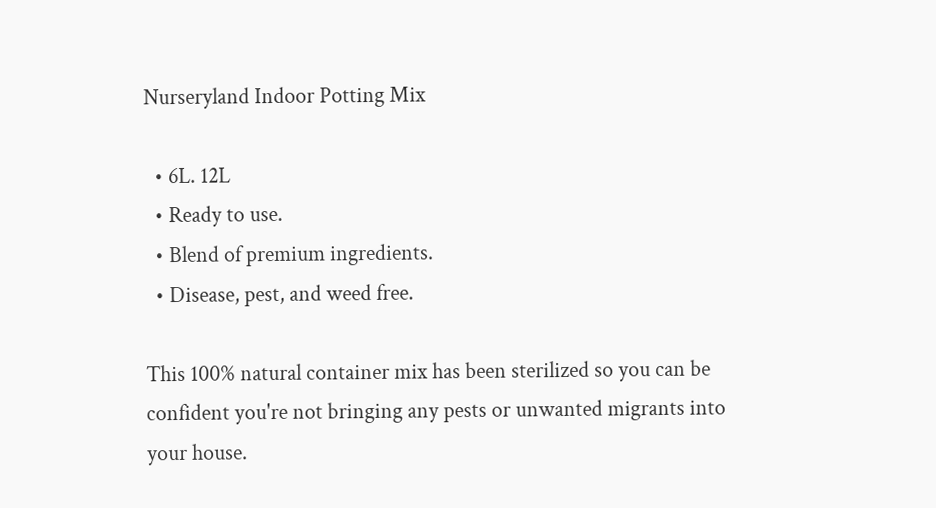Nurseryland Indoor Potting Mix

  • 6L. 12L
  • Ready to use.
  • Blend of premium ingredients.
  • Disease, pest, and weed free.

This 100% natural container mix has been sterilized so you can be confident you're not bringing any pests or unwanted migrants into your house.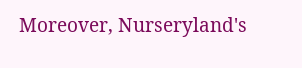Moreover, Nurseryland's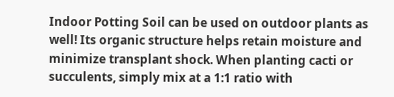Indoor Potting Soil can be used on outdoor plants as well! Its organic structure helps retain moisture and minimize transplant shock. When planting cacti or succulents, simply mix at a 1:1 ratio with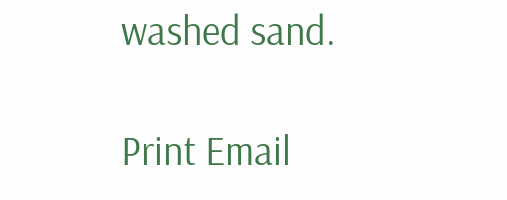washed sand.

Print Email